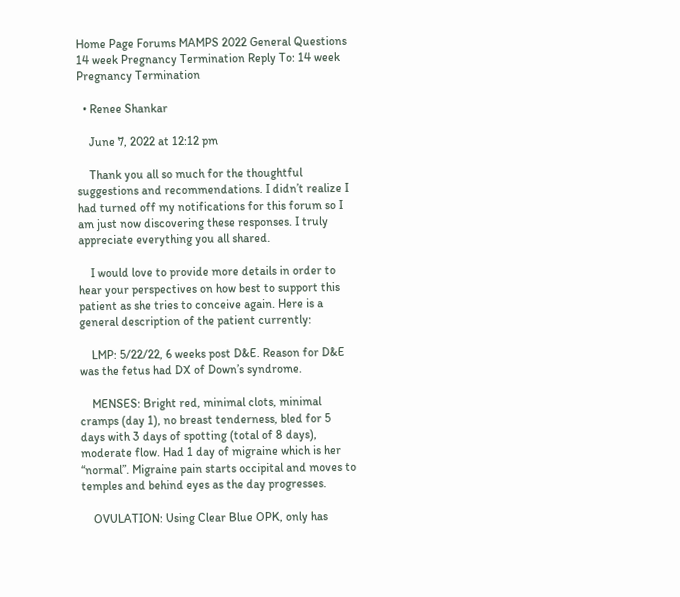Home Page Forums MAMPS 2022 General Questions 14 week Pregnancy Termination Reply To: 14 week Pregnancy Termination

  • Renee Shankar

    June 7, 2022 at 12:12 pm

    Thank you all so much for the thoughtful suggestions and recommendations. I didn’t realize I had turned off my notifications for this forum so I am just now discovering these responses. I truly appreciate everything you all shared.

    I would love to provide more details in order to hear your perspectives on how best to support this patient as she tries to conceive again. Here is a general description of the patient currently:

    LMP: 5/22/22, 6 weeks post D&E. Reason for D&E was the fetus had DX of Down’s syndrome.

    MENSES: Bright red, minimal clots, minimal cramps (day 1), no breast tenderness, bled for 5 days with 3 days of spotting (total of 8 days), moderate flow. Had 1 day of migraine which is her “normal”. Migraine pain starts occipital and moves to temples and behind eyes as the day progresses.

    OVULATION: Using Clear Blue OPK, only has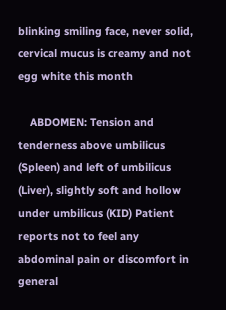blinking smiling face, never solid, cervical mucus is creamy and not egg white this month

    ABDOMEN: Tension and tenderness above umbilicus (Spleen) and left of umbilicus (Liver), slightly soft and hollow under umbilicus (KID) Patient reports not to feel any abdominal pain or discomfort in general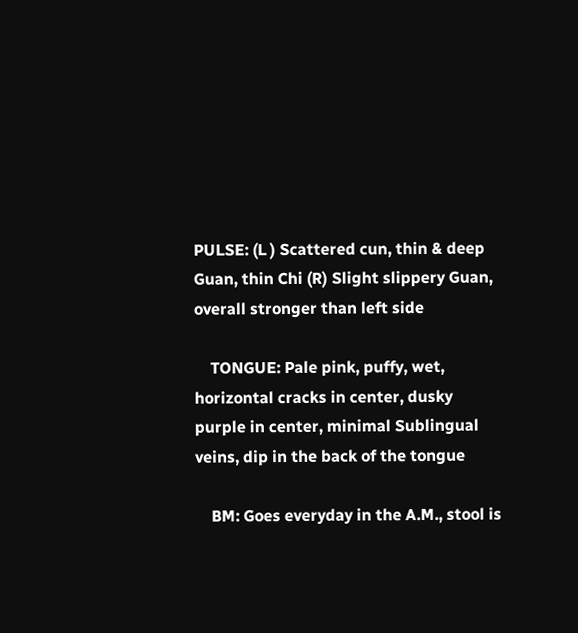PULSE: (L ) Scattered cun, thin & deep Guan, thin Chi (R) Slight slippery Guan, overall stronger than left side

    TONGUE: Pale pink, puffy, wet, horizontal cracks in center, dusky purple in center, minimal Sublingual veins, dip in the back of the tongue

    BM: Goes everyday in the A.M., stool is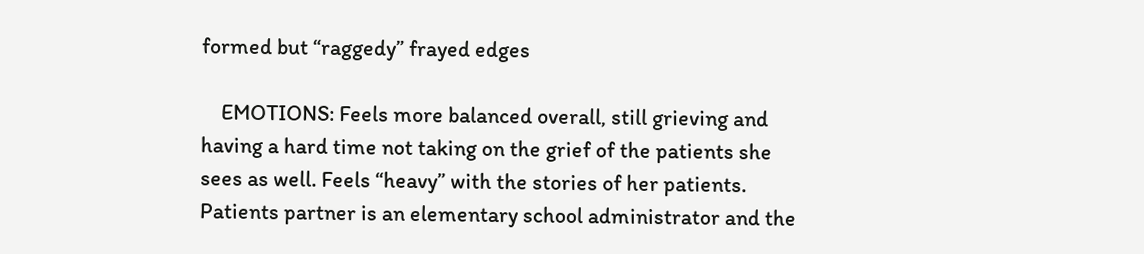formed but “raggedy” frayed edges

    EMOTIONS: Feels more balanced overall, still grieving and having a hard time not taking on the grief of the patients she sees as well. Feels “heavy” with the stories of her patients. Patients partner is an elementary school administrator and the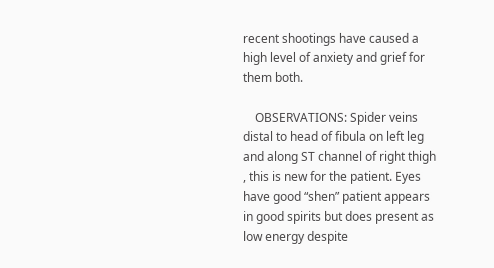recent shootings have caused a high level of anxiety and grief for them both.

    OBSERVATIONS: Spider veins distal to head of fibula on left leg and along ST channel of right thigh , this is new for the patient. Eyes have good “shen” patient appears in good spirits but does present as low energy despite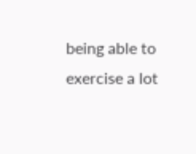being able to exercise a lot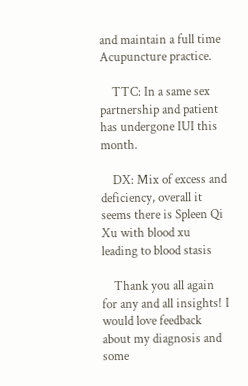and maintain a full time Acupuncture practice.

    TTC: In a same sex partnership and patient has undergone IUI this month.

    DX: Mix of excess and deficiency, overall it seems there is Spleen Qi Xu with blood xu leading to blood stasis

    Thank you all again for any and all insights! I would love feedback about my diagnosis and some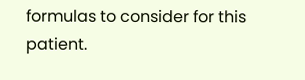formulas to consider for this patient.